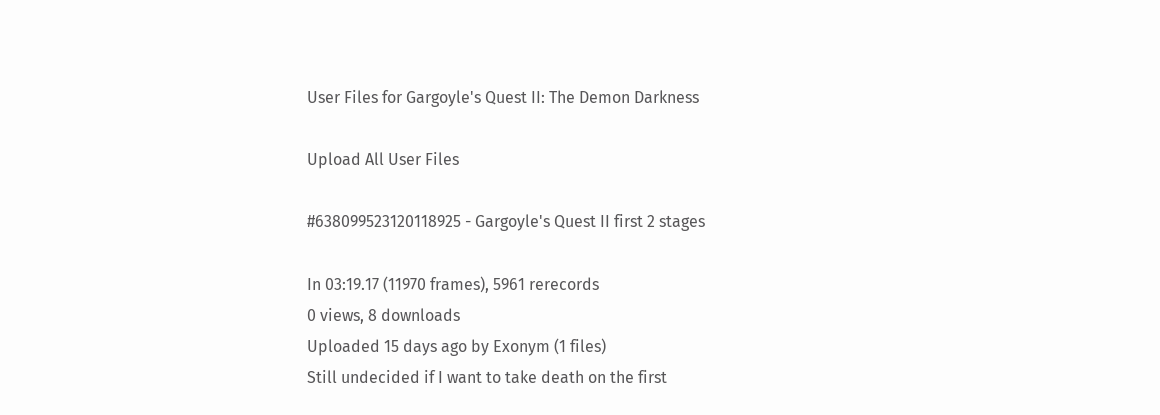User Files for Gargoyle's Quest II: The Demon Darkness

Upload All User Files

#638099523120118925 - Gargoyle's Quest II first 2 stages

In 03:19.17 (11970 frames), 5961 rerecords
0 views, 8 downloads
Uploaded 15 days ago by Exonym (1 files)
Still undecided if I want to take death on the first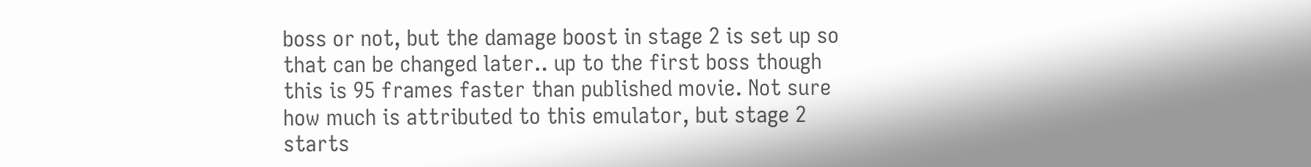boss or not, but the damage boost in stage 2 is set up so that can be changed later.. up to the first boss though this is 95 frames faster than published movie. Not sure how much is attributed to this emulator, but stage 2 starts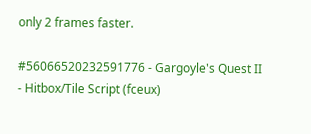only 2 frames faster.

#56066520232591776 - Gargoyle's Quest II - Hitbox/Tile Script (fceux)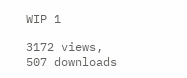WIP 1

3172 views, 507 downloads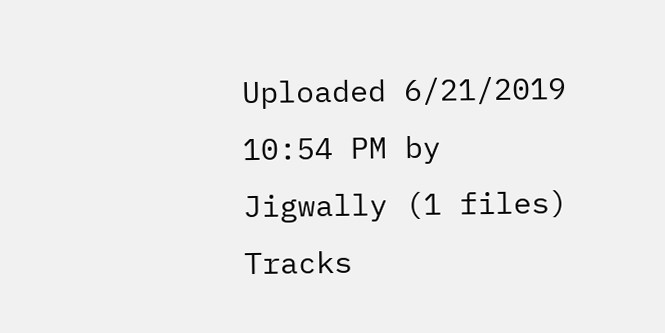Uploaded 6/21/2019 10:54 PM by Jigwally (1 files)
Tracks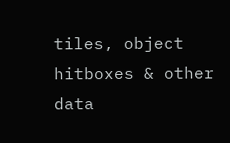tiles, object hitboxes & other data